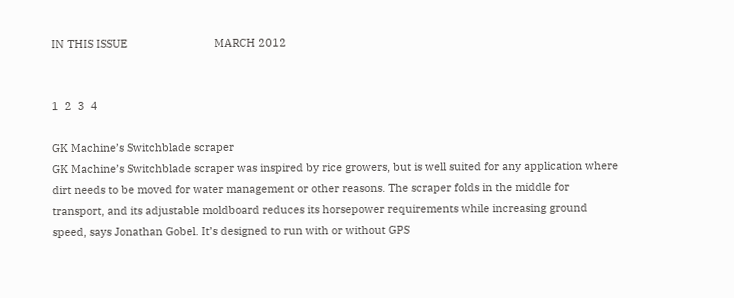IN THIS ISSUE                             MARCH 2012


1  2  3  4

GK Machine’s Switchblade scraper
GK Machine’s Switchblade scraper was inspired by rice growers, but is well suited for any application where dirt needs to be moved for water management or other reasons. The scraper folds in the middle for transport, and its adjustable moldboard reduces its horsepower requirements while increasing ground speed, says Jonathan Gobel. It’s designed to run with or without GPS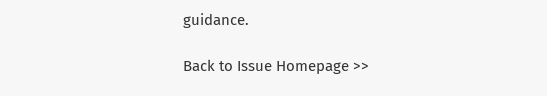guidance.

Back to Issue Homepage >>